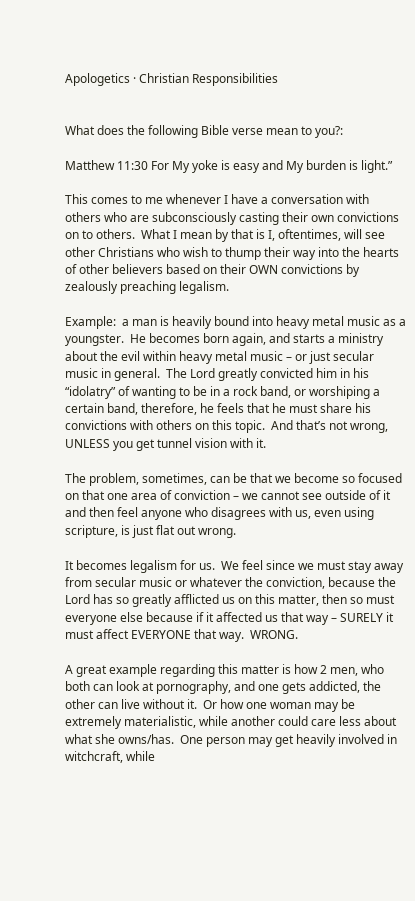Apologetics · Christian Responsibilities


What does the following Bible verse mean to you?:

Matthew 11:30 For My yoke is easy and My burden is light.”

This comes to me whenever I have a conversation with others who are subconsciously casting their own convictions on to others.  What I mean by that is I, oftentimes, will see  other Christians who wish to thump their way into the hearts of other believers based on their OWN convictions by zealously preaching legalism.

Example:  a man is heavily bound into heavy metal music as a youngster.  He becomes born again, and starts a ministry about the evil within heavy metal music – or just secular music in general.  The Lord greatly convicted him in his “idolatry” of wanting to be in a rock band, or worshiping a certain band, therefore, he feels that he must share his convictions with others on this topic.  And that’s not wrong, UNLESS you get tunnel vision with it.

The problem, sometimes, can be that we become so focused on that one area of conviction – we cannot see outside of it and then feel anyone who disagrees with us, even using scripture, is just flat out wrong.

It becomes legalism for us.  We feel since we must stay away from secular music or whatever the conviction, because the Lord has so greatly afflicted us on this matter, then so must everyone else because if it affected us that way – SURELY it must affect EVERYONE that way.  WRONG.

A great example regarding this matter is how 2 men, who both can look at pornography, and one gets addicted, the other can live without it.  Or how one woman may be extremely materialistic, while another could care less about what she owns/has.  One person may get heavily involved in witchcraft, while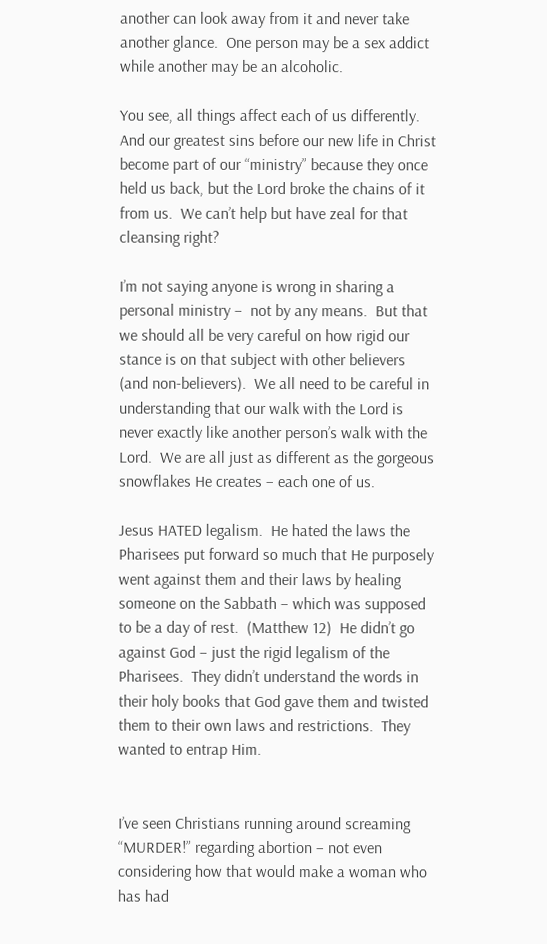another can look away from it and never take another glance.  One person may be a sex addict while another may be an alcoholic.

You see, all things affect each of us differently.  And our greatest sins before our new life in Christ become part of our “ministry” because they once held us back, but the Lord broke the chains of it from us.  We can’t help but have zeal for that cleansing right?

I’m not saying anyone is wrong in sharing a personal ministry –  not by any means.  But that we should all be very careful on how rigid our stance is on that subject with other believers (and non-believers).  We all need to be careful in understanding that our walk with the Lord is never exactly like another person’s walk with the Lord.  We are all just as different as the gorgeous snowflakes He creates – each one of us.

Jesus HATED legalism.  He hated the laws the Pharisees put forward so much that He purposely went against them and their laws by healing someone on the Sabbath – which was supposed to be a day of rest.  (Matthew 12)  He didn’t go against God – just the rigid legalism of the Pharisees.  They didn’t understand the words in their holy books that God gave them and twisted them to their own laws and restrictions.  They wanted to entrap Him.


I’ve seen Christians running around screaming “MURDER!” regarding abortion – not even considering how that would make a woman who has had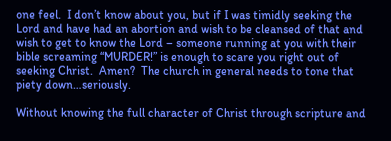one feel.  I don’t know about you, but if I was timidly seeking the Lord and have had an abortion and wish to be cleansed of that and wish to get to know the Lord – someone running at you with their bible screaming “MURDER!” is enough to scare you right out of seeking Christ.  Amen?  The church in general needs to tone that piety down…seriously.

Without knowing the full character of Christ through scripture and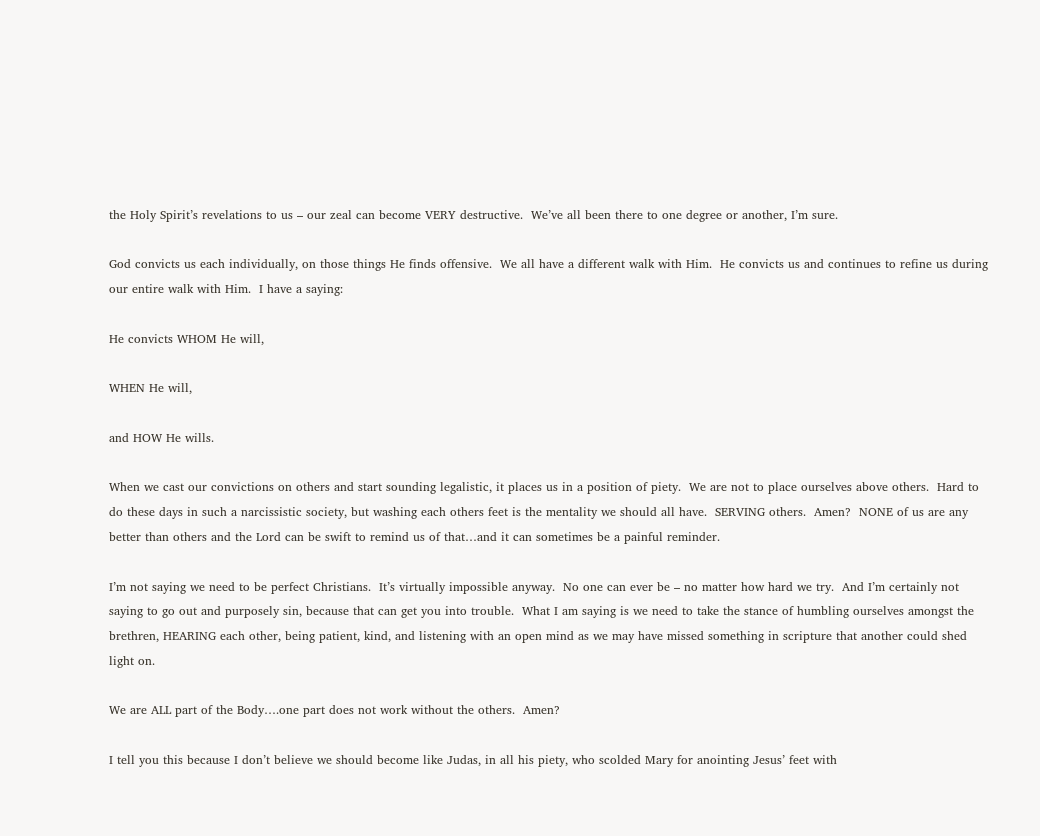the Holy Spirit’s revelations to us – our zeal can become VERY destructive.  We’ve all been there to one degree or another, I’m sure.

God convicts us each individually, on those things He finds offensive.  We all have a different walk with Him.  He convicts us and continues to refine us during our entire walk with Him.  I have a saying:

He convicts WHOM He will,

WHEN He will,

and HOW He wills.

When we cast our convictions on others and start sounding legalistic, it places us in a position of piety.  We are not to place ourselves above others.  Hard to do these days in such a narcissistic society, but washing each others feet is the mentality we should all have.  SERVING others.  Amen?  NONE of us are any better than others and the Lord can be swift to remind us of that…and it can sometimes be a painful reminder.

I’m not saying we need to be perfect Christians.  It’s virtually impossible anyway.  No one can ever be – no matter how hard we try.  And I’m certainly not saying to go out and purposely sin, because that can get you into trouble.  What I am saying is we need to take the stance of humbling ourselves amongst the brethren, HEARING each other, being patient, kind, and listening with an open mind as we may have missed something in scripture that another could shed light on.

We are ALL part of the Body….one part does not work without the others.  Amen?

I tell you this because I don’t believe we should become like Judas, in all his piety, who scolded Mary for anointing Jesus’ feet with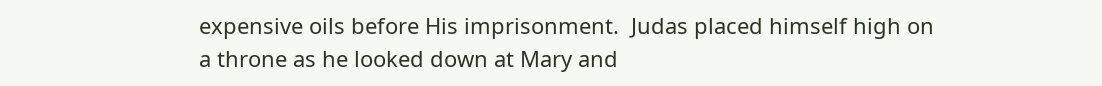expensive oils before His imprisonment.  Judas placed himself high on a throne as he looked down at Mary and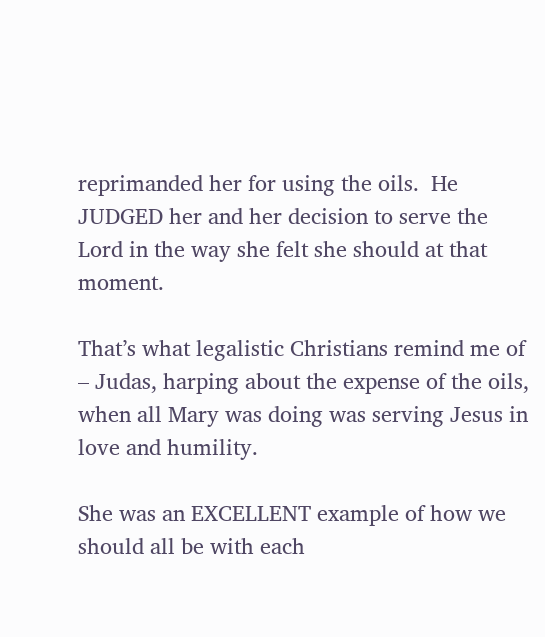reprimanded her for using the oils.  He JUDGED her and her decision to serve the Lord in the way she felt she should at that moment.

That’s what legalistic Christians remind me of – Judas, harping about the expense of the oils, when all Mary was doing was serving Jesus in love and humility.

She was an EXCELLENT example of how we should all be with each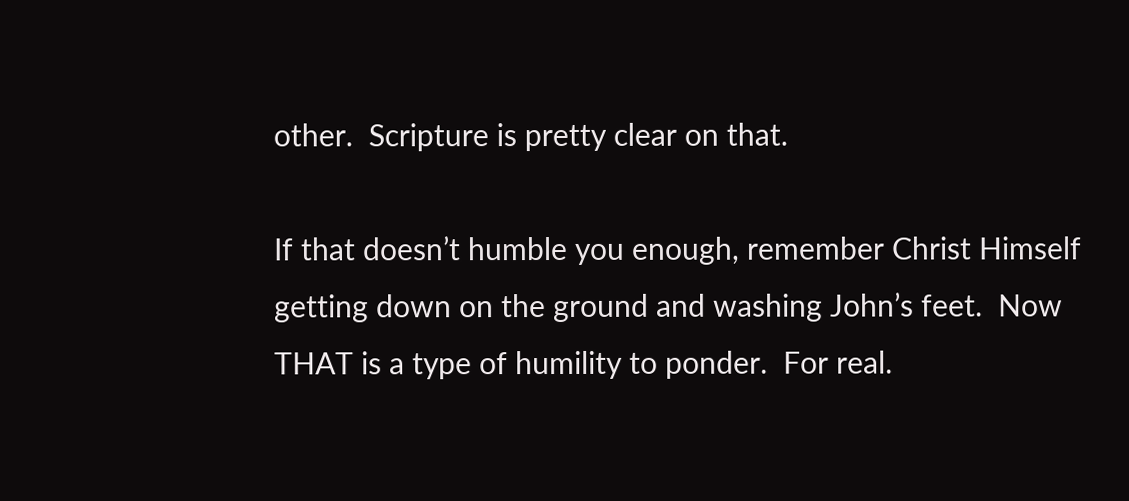other.  Scripture is pretty clear on that.

If that doesn’t humble you enough, remember Christ Himself getting down on the ground and washing John’s feet.  Now THAT is a type of humility to ponder.  For real.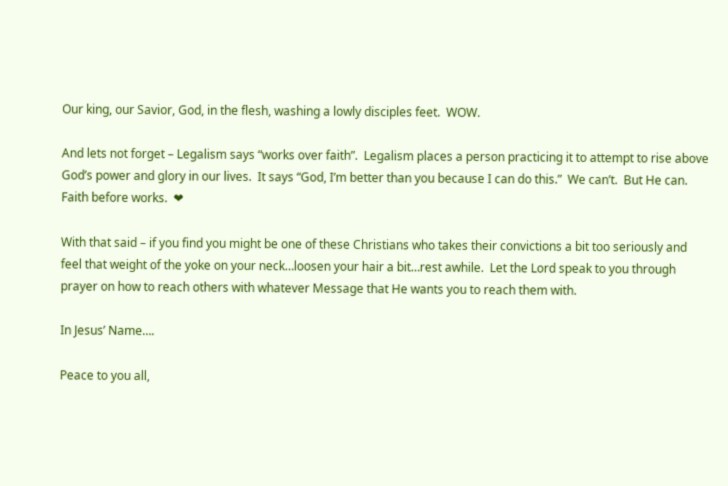Our king, our Savior, God, in the flesh, washing a lowly disciples feet.  WOW.

And lets not forget – Legalism says “works over faith”.  Legalism places a person practicing it to attempt to rise above God’s power and glory in our lives.  It says “God, I’m better than you because I can do this.”  We can’t.  But He can.  Faith before works.  ❤

With that said – if you find you might be one of these Christians who takes their convictions a bit too seriously and feel that weight of the yoke on your neck…loosen your hair a bit…rest awhile.  Let the Lord speak to you through prayer on how to reach others with whatever Message that He wants you to reach them with.

In Jesus’ Name….

Peace to you all,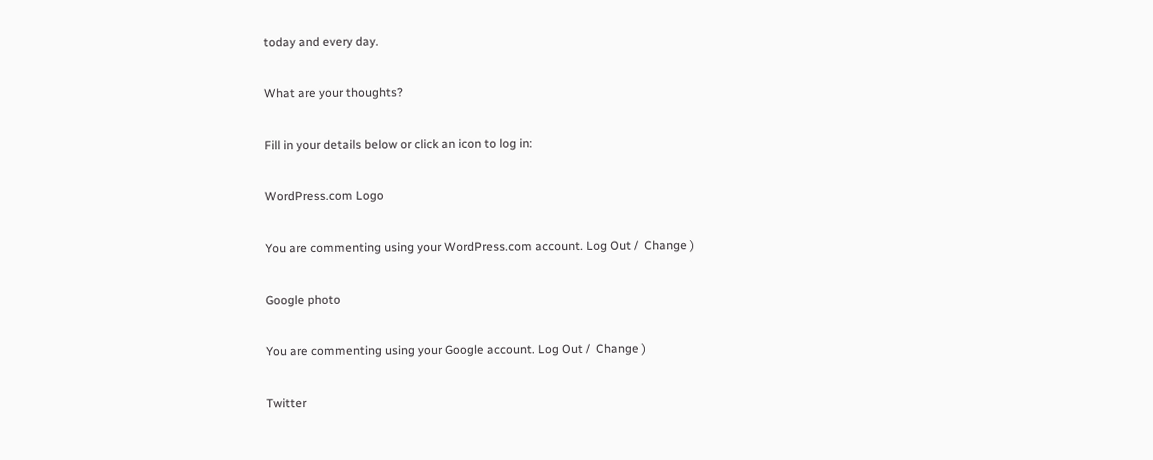today and every day.

What are your thoughts?

Fill in your details below or click an icon to log in:

WordPress.com Logo

You are commenting using your WordPress.com account. Log Out /  Change )

Google photo

You are commenting using your Google account. Log Out /  Change )

Twitter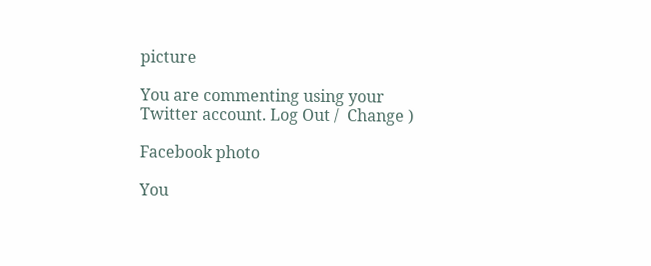picture

You are commenting using your Twitter account. Log Out /  Change )

Facebook photo

You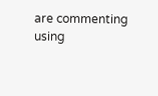are commenting using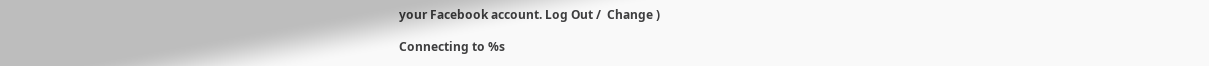your Facebook account. Log Out /  Change )

Connecting to %s